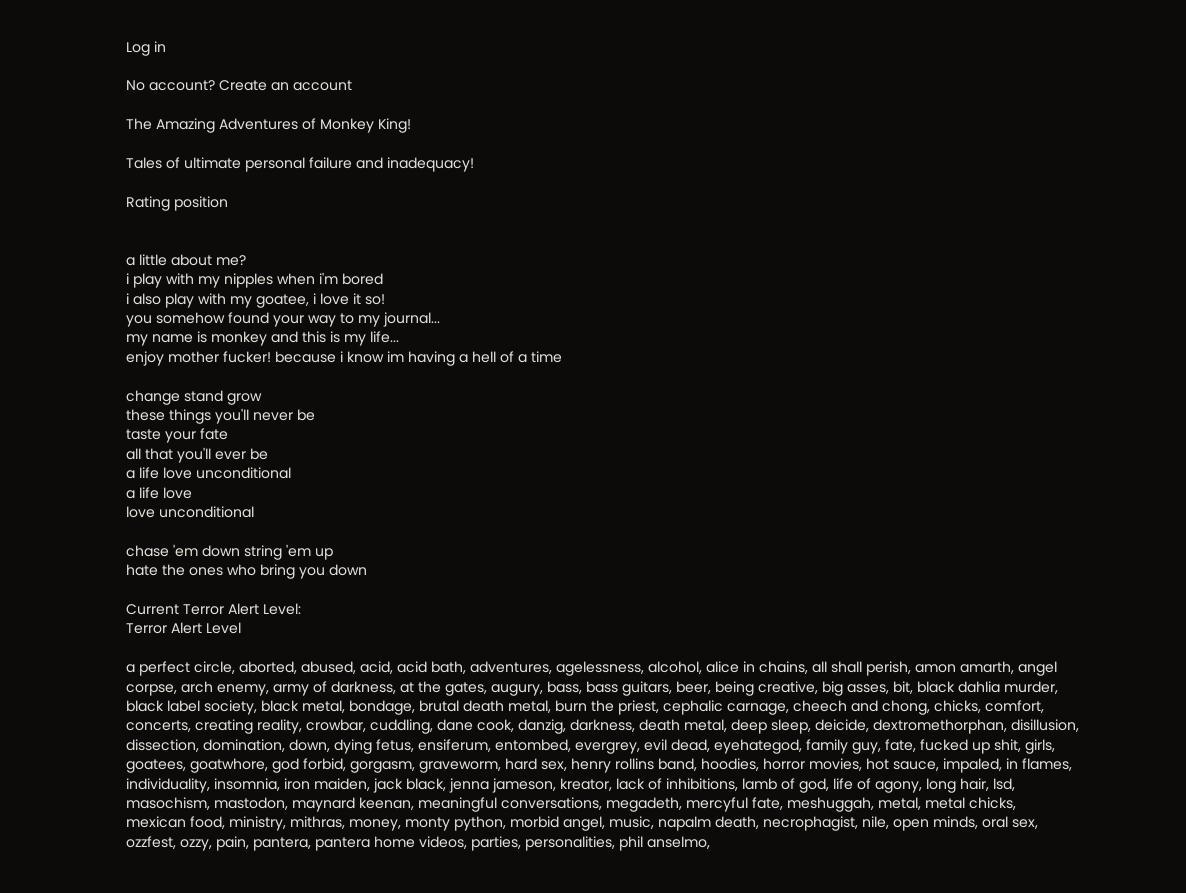Log in

No account? Create an account

The Amazing Adventures of Monkey King!

Tales of ultimate personal failure and inadequacy!

Rating position


a little about me?
i play with my nipples when i'm bored
i also play with my goatee, i love it so!
you somehow found your way to my journal...
my name is monkey and this is my life...
enjoy mother fucker! because i know im having a hell of a time

change stand grow
these things you'll never be
taste your fate
all that you'll ever be
a life love unconditional
a life love
love unconditional

chase 'em down string 'em up
hate the ones who bring you down

Current Terror Alert Level:
Terror Alert Level

a perfect circle, aborted, abused, acid, acid bath, adventures, agelessness, alcohol, alice in chains, all shall perish, amon amarth, angel corpse, arch enemy, army of darkness, at the gates, augury, bass, bass guitars, beer, being creative, big asses, bit, black dahlia murder, black label society, black metal, bondage, brutal death metal, burn the priest, cephalic carnage, cheech and chong, chicks, comfort, concerts, creating reality, crowbar, cuddling, dane cook, danzig, darkness, death metal, deep sleep, deicide, dextromethorphan, disillusion, dissection, domination, down, dying fetus, ensiferum, entombed, evergrey, evil dead, eyehategod, family guy, fate, fucked up shit, girls, goatees, goatwhore, god forbid, gorgasm, graveworm, hard sex, henry rollins band, hoodies, horror movies, hot sauce, impaled, in flames, individuality, insomnia, iron maiden, jack black, jenna jameson, kreator, lack of inhibitions, lamb of god, life of agony, long hair, lsd, masochism, mastodon, maynard keenan, meaningful conversations, megadeth, mercyful fate, meshuggah, metal, metal chicks, mexican food, ministry, mithras, money, monty python, morbid angel, music, napalm death, necrophagist, nile, open minds, oral sex, ozzfest, ozzy, pain, pantera, pantera home videos, parties, personalities, phil anselmo,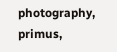photography, primus,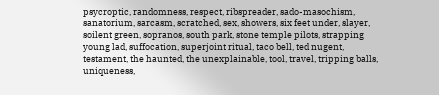psycroptic, randomness, respect, ribspreader, sado-masochism, sanatorium, sarcasm, scratched, sex, showers, six feet under, slayer, soilent green, sopranos, south park, stone temple pilots, strapping young lad, suffocation, superjoint ritual, taco bell, ted nugent, testament, the haunted, the unexplainable, tool, travel, tripping balls, uniqueness,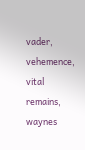vader, vehemence, vital remains, waynes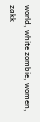world, white zombie, women, zakk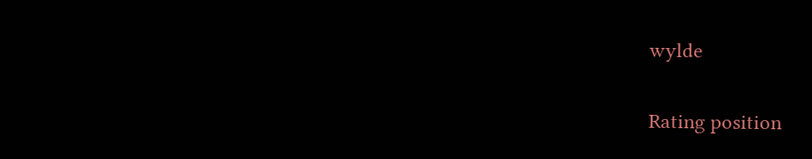wylde

Rating position